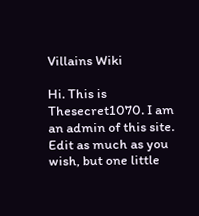Villains Wiki

Hi. This is Thesecret1070. I am an admin of this site. Edit as much as you wish, but one little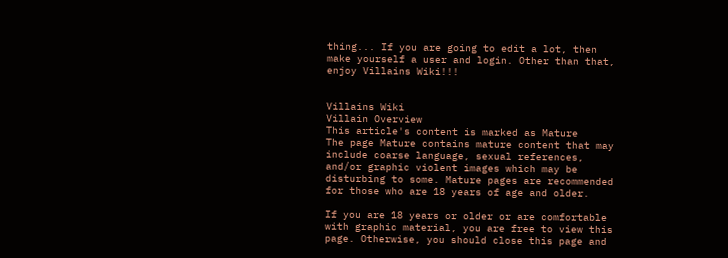thing... If you are going to edit a lot, then make yourself a user and login. Other than that, enjoy Villains Wiki!!!


Villains Wiki
Villain Overview
This article's content is marked as Mature
The page Mature contains mature content that may include coarse language, sexual references, and/or graphic violent images which may be disturbing to some. Mature pages are recommended for those who are 18 years of age and older.

If you are 18 years or older or are comfortable with graphic material, you are free to view this page. Otherwise, you should close this page and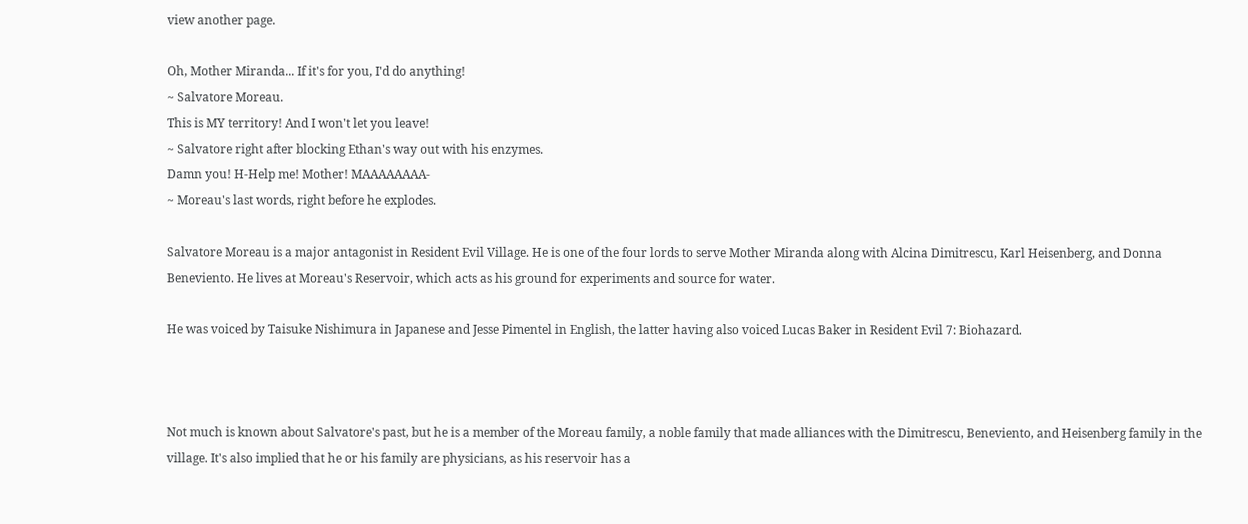view another page.

Oh, Mother Miranda... If it's for you, I'd do anything!
~ Salvatore Moreau.
This is MY territory! And I won't let you leave!
~ Salvatore right after blocking Ethan's way out with his enzymes.
Damn you! H-Help me! Mother! MAAAAAAAA-
~ Moreau's last words, right before he explodes.

Salvatore Moreau is a major antagonist in Resident Evil Village. He is one of the four lords to serve Mother Miranda along with Alcina Dimitrescu, Karl Heisenberg, and Donna Beneviento. He lives at Moreau's Reservoir, which acts as his ground for experiments and source for water.

He was voiced by Taisuke Nishimura in Japanese and Jesse Pimentel in English, the latter having also voiced Lucas Baker in Resident Evil 7: Biohazard.



Not much is known about Salvatore's past, but he is a member of the Moreau family, a noble family that made alliances with the Dimitrescu, Beneviento, and Heisenberg family in the village. It's also implied that he or his family are physicians, as his reservoir has a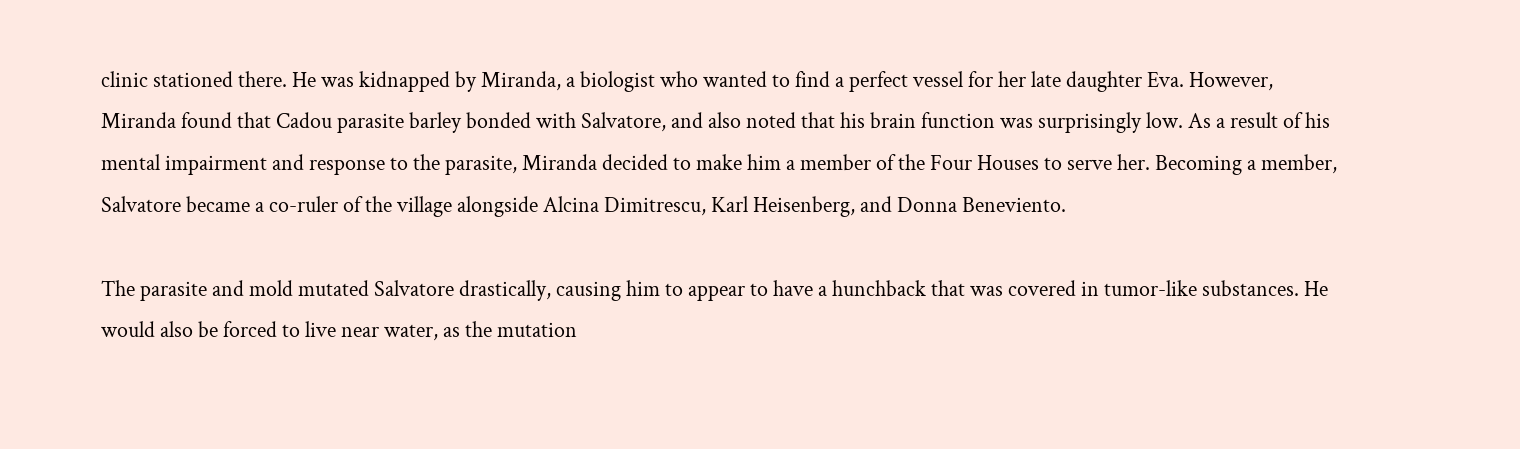clinic stationed there. He was kidnapped by Miranda, a biologist who wanted to find a perfect vessel for her late daughter Eva. However, Miranda found that Cadou parasite barley bonded with Salvatore, and also noted that his brain function was surprisingly low. As a result of his mental impairment and response to the parasite, Miranda decided to make him a member of the Four Houses to serve her. Becoming a member, Salvatore became a co-ruler of the village alongside Alcina Dimitrescu, Karl Heisenberg, and Donna Beneviento.

The parasite and mold mutated Salvatore drastically, causing him to appear to have a hunchback that was covered in tumor-like substances. He would also be forced to live near water, as the mutation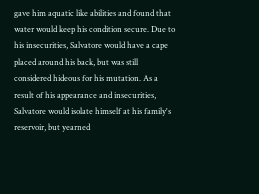gave him aquatic like abilities and found that water would keep his condition secure. Due to his insecurities, Salvatore would have a cape placed around his back, but was still considered hideous for his mutation. As a result of his appearance and insecurities, Salvatore would isolate himself at his family's reservoir, but yearned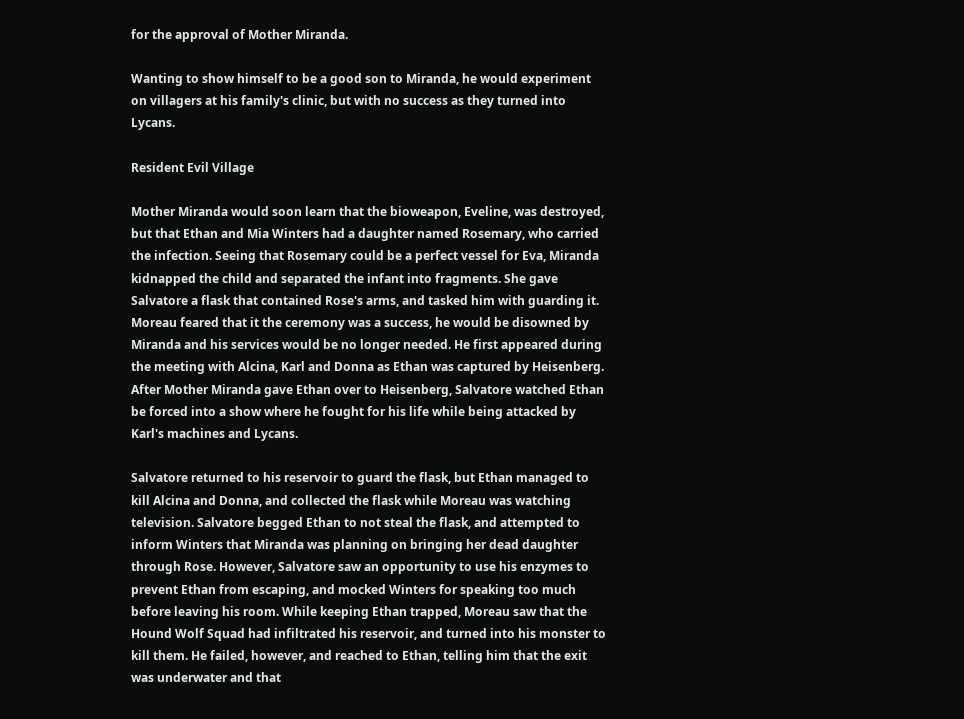for the approval of Mother Miranda.

Wanting to show himself to be a good son to Miranda, he would experiment on villagers at his family's clinic, but with no success as they turned into Lycans.

Resident Evil Village

Mother Miranda would soon learn that the bioweapon, Eveline, was destroyed, but that Ethan and Mia Winters had a daughter named Rosemary, who carried the infection. Seeing that Rosemary could be a perfect vessel for Eva, Miranda kidnapped the child and separated the infant into fragments. She gave Salvatore a flask that contained Rose's arms, and tasked him with guarding it. Moreau feared that it the ceremony was a success, he would be disowned by Miranda and his services would be no longer needed. He first appeared during the meeting with Alcina, Karl and Donna as Ethan was captured by Heisenberg. After Mother Miranda gave Ethan over to Heisenberg, Salvatore watched Ethan be forced into a show where he fought for his life while being attacked by Karl's machines and Lycans.

Salvatore returned to his reservoir to guard the flask, but Ethan managed to kill Alcina and Donna, and collected the flask while Moreau was watching television. Salvatore begged Ethan to not steal the flask, and attempted to inform Winters that Miranda was planning on bringing her dead daughter through Rose. However, Salvatore saw an opportunity to use his enzymes to prevent Ethan from escaping, and mocked Winters for speaking too much before leaving his room. While keeping Ethan trapped, Moreau saw that the Hound Wolf Squad had infiltrated his reservoir, and turned into his monster to kill them. He failed, however, and reached to Ethan, telling him that the exit was underwater and that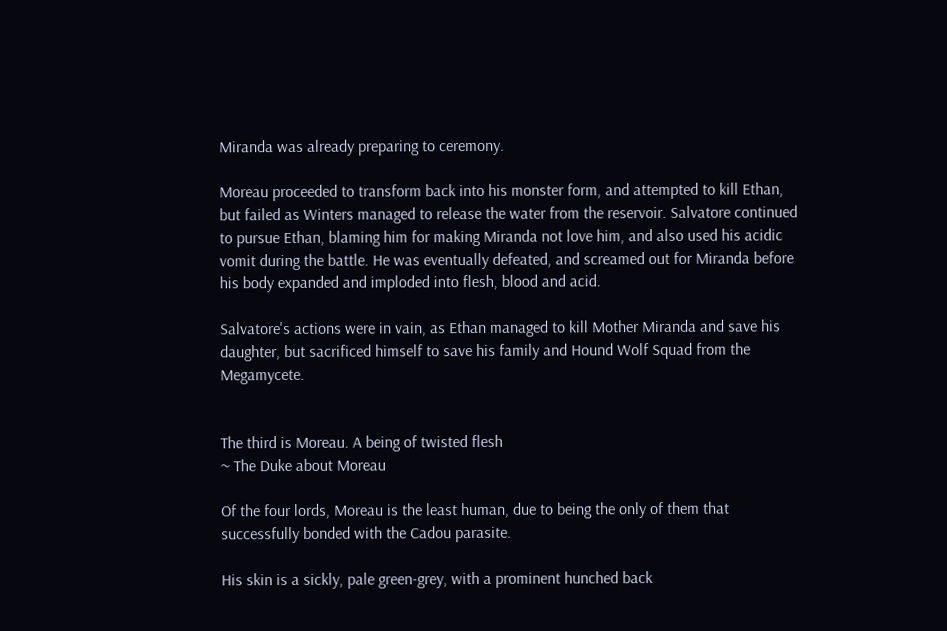Miranda was already preparing to ceremony.

Moreau proceeded to transform back into his monster form, and attempted to kill Ethan, but failed as Winters managed to release the water from the reservoir. Salvatore continued to pursue Ethan, blaming him for making Miranda not love him, and also used his acidic vomit during the battle. He was eventually defeated, and screamed out for Miranda before his body expanded and imploded into flesh, blood and acid.

Salvatore's actions were in vain, as Ethan managed to kill Mother Miranda and save his daughter, but sacrificed himself to save his family and Hound Wolf Squad from the Megamycete.


The third is Moreau. A being of twisted flesh
~ The Duke about Moreau

Of the four lords, Moreau is the least human, due to being the only of them that successfully bonded with the Cadou parasite.

His skin is a sickly, pale green-grey, with a prominent hunched back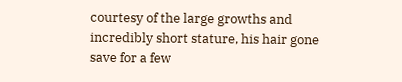courtesy of the large growths and incredibly short stature, his hair gone save for a few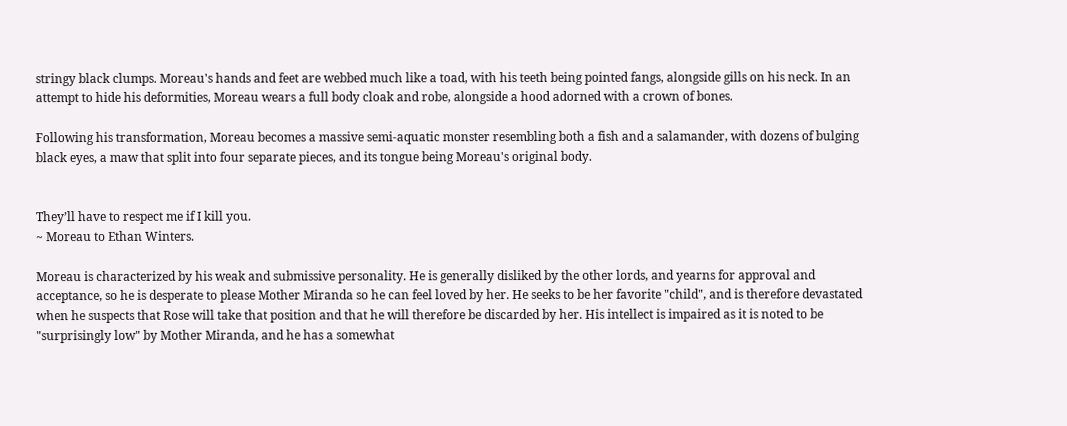stringy black clumps. Moreau's hands and feet are webbed much like a toad, with his teeth being pointed fangs, alongside gills on his neck. In an attempt to hide his deformities, Moreau wears a full body cloak and robe, alongside a hood adorned with a crown of bones.

Following his transformation, Moreau becomes a massive semi-aquatic monster resembling both a fish and a salamander, with dozens of bulging black eyes, a maw that split into four separate pieces, and its tongue being Moreau's original body.


They’ll have to respect me if I kill you.
~ Moreau to Ethan Winters.

Moreau is characterized by his weak and submissive personality. He is generally disliked by the other lords, and yearns for approval and acceptance, so he is desperate to please Mother Miranda so he can feel loved by her. He seeks to be her favorite "child", and is therefore devastated when he suspects that Rose will take that position and that he will therefore be discarded by her. His intellect is impaired as it is noted to be "surprisingly low" by Mother Miranda, and he has a somewhat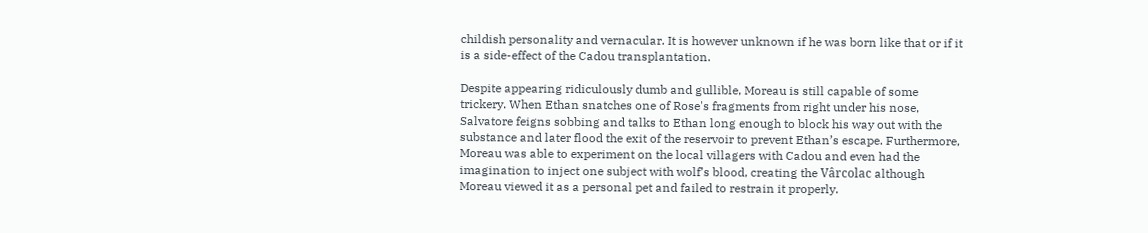childish personality and vernacular. It is however unknown if he was born like that or if it is a side-effect of the Cadou transplantation.

Despite appearing ridiculously dumb and gullible, Moreau is still capable of some trickery. When Ethan snatches one of Rose's fragments from right under his nose, Salvatore feigns sobbing and talks to Ethan long enough to block his way out with the substance and later flood the exit of the reservoir to prevent Ethan’s escape. Furthermore, Moreau was able to experiment on the local villagers with Cadou and even had the imagination to inject one subject with wolf’s blood, creating the Vârcolac although Moreau viewed it as a personal pet and failed to restrain it properly.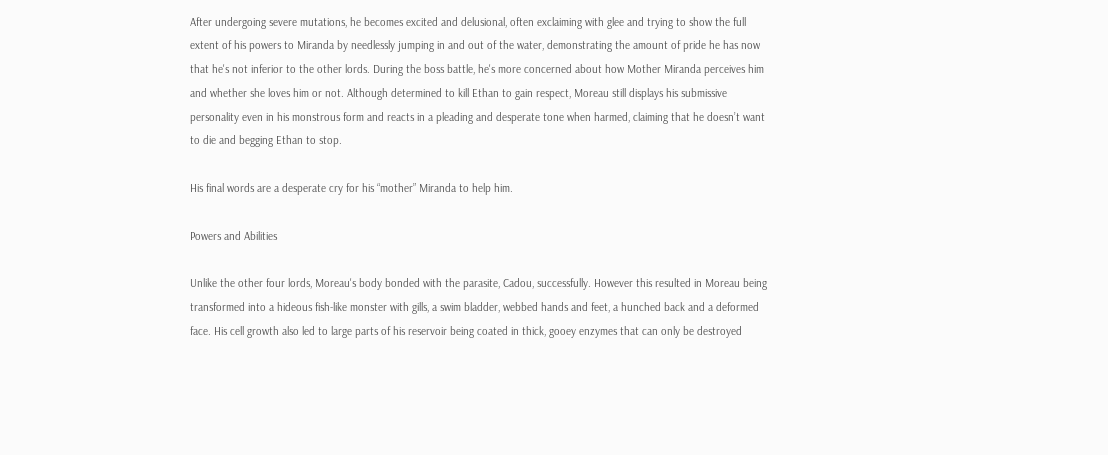After undergoing severe mutations, he becomes excited and delusional, often exclaiming with glee and trying to show the full extent of his powers to Miranda by needlessly jumping in and out of the water, demonstrating the amount of pride he has now that he's not inferior to the other lords. During the boss battle, he's more concerned about how Mother Miranda perceives him and whether she loves him or not. Although determined to kill Ethan to gain respect, Moreau still displays his submissive personality even in his monstrous form and reacts in a pleading and desperate tone when harmed, claiming that he doesn’t want to die and begging Ethan to stop.

His final words are a desperate cry for his “mother” Miranda to help him.

Powers and Abilities

Unlike the other four lords, Moreau's body bonded with the parasite, Cadou, successfully. However this resulted in Moreau being transformed into a hideous fish-like monster with gills, a swim bladder, webbed hands and feet, a hunched back and a deformed face. His cell growth also led to large parts of his reservoir being coated in thick, gooey enzymes that can only be destroyed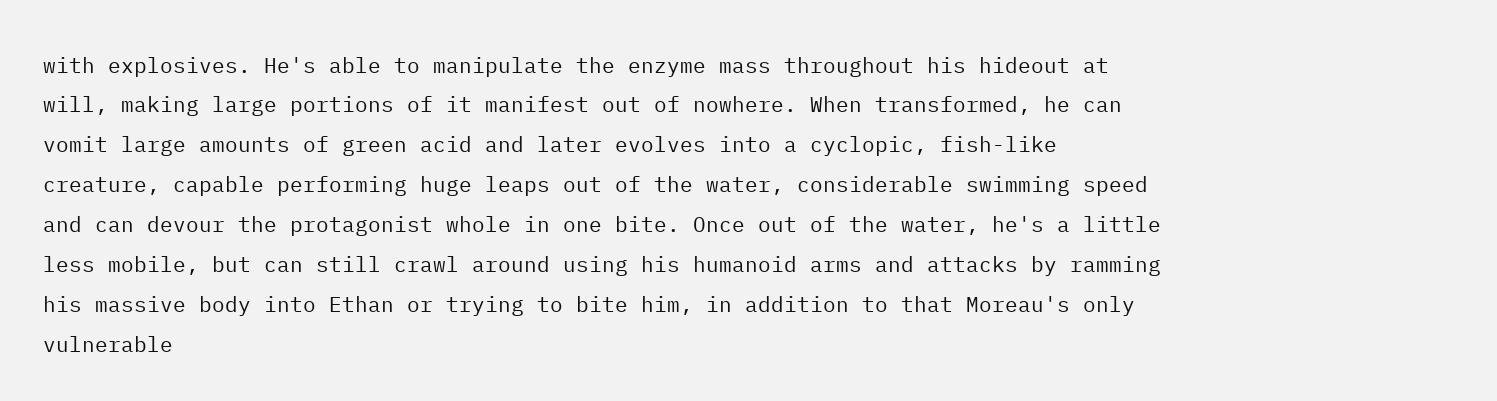with explosives. He's able to manipulate the enzyme mass throughout his hideout at will, making large portions of it manifest out of nowhere. When transformed, he can vomit large amounts of green acid and later evolves into a cyclopic, fish-like creature, capable performing huge leaps out of the water, considerable swimming speed and can devour the protagonist whole in one bite. Once out of the water, he's a little less mobile, but can still crawl around using his humanoid arms and attacks by ramming his massive body into Ethan or trying to bite him, in addition to that Moreau's only vulnerable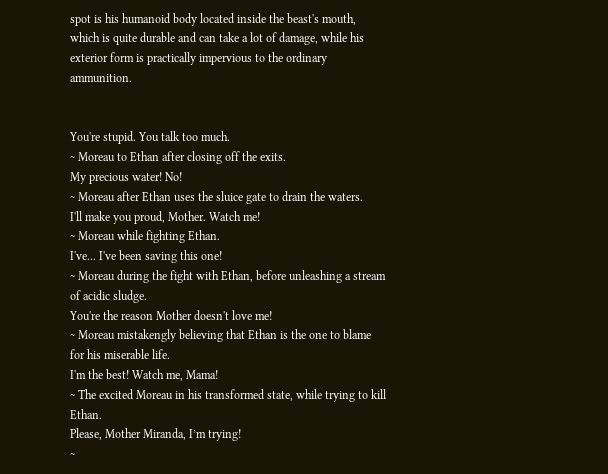spot is his humanoid body located inside the beast's mouth, which is quite durable and can take a lot of damage, while his exterior form is practically impervious to the ordinary ammunition.


You're stupid. You talk too much.
~ Moreau to Ethan after closing off the exits.
My precious water! No!
~ Moreau after Ethan uses the sluice gate to drain the waters.
I'll make you proud, Mother. Watch me!
~ Moreau while fighting Ethan.
I've... I've been saving this one!
~ Moreau during the fight with Ethan, before unleashing a stream of acidic sludge.
You're the reason Mother doesn't love me!
~ Moreau mistakengly believing that Ethan is the one to blame for his miserable life.
I'm the best! Watch me, Mama!
~ The excited Moreau in his transformed state, while trying to kill Ethan.
Please, Mother Miranda, I’m trying!
~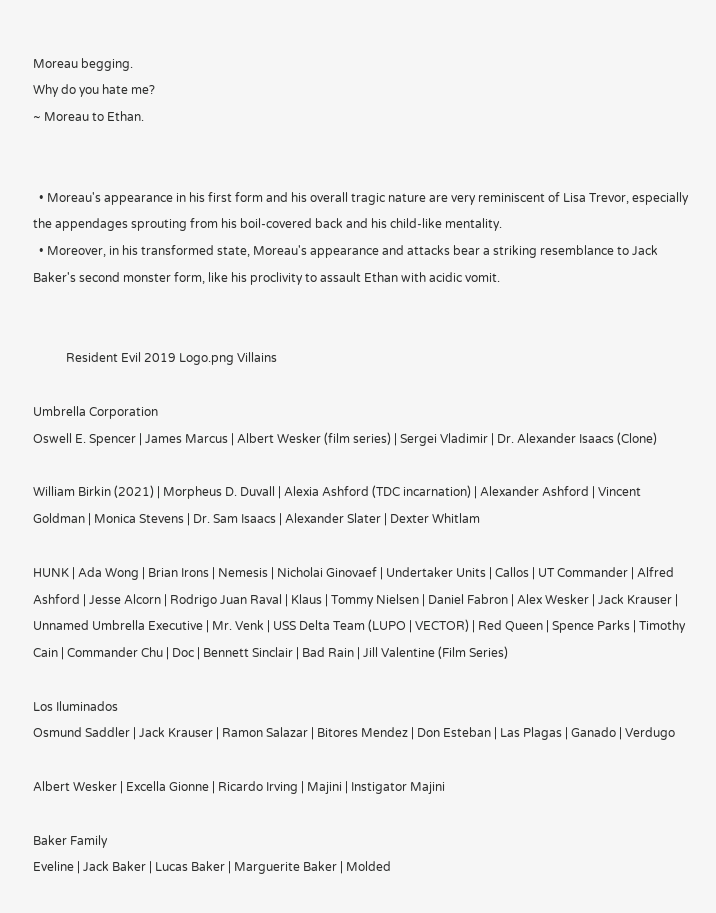Moreau begging.
Why do you hate me?
~ Moreau to Ethan.


  • Moreau's appearance in his first form and his overall tragic nature are very reminiscent of Lisa Trevor, especially the appendages sprouting from his boil-covered back and his child-like mentality.
  • Moreover, in his transformed state, Moreau's appearance and attacks bear a striking resemblance to Jack Baker's second monster form, like his proclivity to assault Ethan with acidic vomit.


           Resident Evil 2019 Logo.png Villains

Umbrella Corporation
Oswell E. Spencer | James Marcus | Albert Wesker (film series) | Sergei Vladimir | Dr. Alexander Isaacs (Clone)

William Birkin (2021) | Morpheus D. Duvall | Alexia Ashford (TDC incarnation) | Alexander Ashford | Vincent Goldman | Monica Stevens | Dr. Sam Isaacs | Alexander Slater | Dexter Whitlam

HUNK | Ada Wong | Brian Irons | Nemesis | Nicholai Ginovaef | Undertaker Units | Callos | UT Commander | Alfred Ashford | Jesse Alcorn | Rodrigo Juan Raval | Klaus | Tommy Nielsen | Daniel Fabron | Alex Wesker | Jack Krauser | Unnamed Umbrella Executive | Mr. Venk | USS Delta Team (LUPO | VECTOR) | Red Queen | Spence Parks | Timothy Cain | Commander Chu | Doc | Bennett Sinclair | Bad Rain | Jill Valentine (Film Series)

Los Iluminados
Osmund Saddler | Jack Krauser | Ramon Salazar | Bitores Mendez | Don Esteban | Las Plagas | Ganado | Verdugo

Albert Wesker | Excella Gionne | Ricardo Irving | Majini | Instigator Majini

Baker Family
Eveline | Jack Baker | Lucas Baker | Marguerite Baker | Molded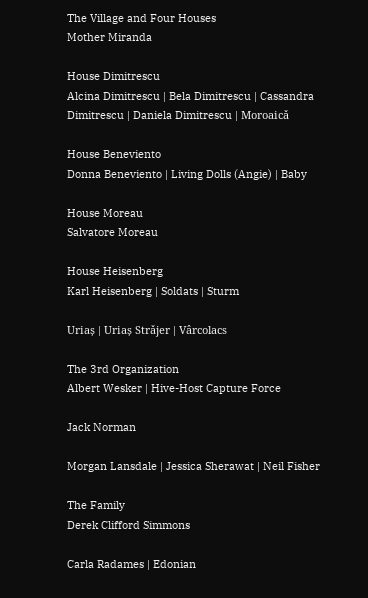The Village and Four Houses
Mother Miranda

House Dimitrescu
Alcina Dimitrescu | Bela Dimitrescu | Cassandra Dimitrescu | Daniela Dimitrescu | Moroaicǎ

House Beneviento
Donna Beneviento | Living Dolls (Angie) | Baby

House Moreau
Salvatore Moreau

House Heisenberg
Karl Heisenberg | Soldats | Sturm

Uriaș | Uriaș Strǎjer | Vârcolacs

The 3rd Organization
Albert Wesker | Hive-Host Capture Force

Jack Norman

Morgan Lansdale | Jessica Sherawat | Neil Fisher

The Family
Derek Clifford Simmons

Carla Radames | Edonian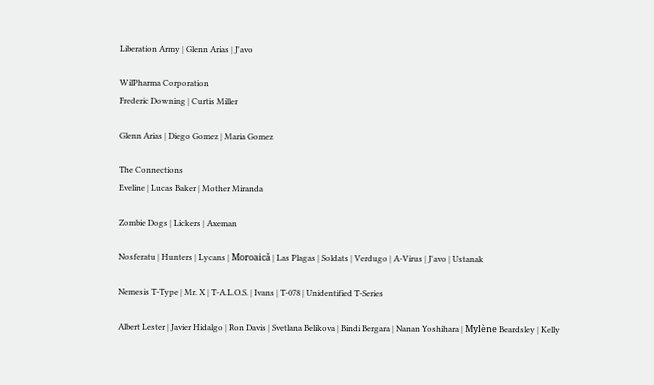Liberation Army | Glenn Arias | J'avo

WilPharma Corporation
Frederic Downing | Curtis Miller

Glenn Arias | Diego Gomez | Maria Gomez

The Connections
Eveline | Lucas Baker | Mother Miranda

Zombie Dogs | Lickers | Axeman

Nosferatu | Hunters | Lycans | Moroaicǎ | Las Plagas | Soldats | Verdugo | A-Virus | J'avo | Ustanak

Nemesis T-Type | Mr. X | T-A.L.O.S. | Ivans | T-078 | Unidentified T-Series

Albert Lester | Javier Hidalgo | Ron Davis | Svetlana Belikova | Bindi Bergara | Nanan Yoshihara | Mylène Beardsley | Kelly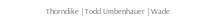Thorndike | Todd Umbenhauer | Wade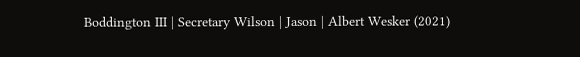Boddington III | Secretary Wilson | Jason | Albert Wesker (2021)